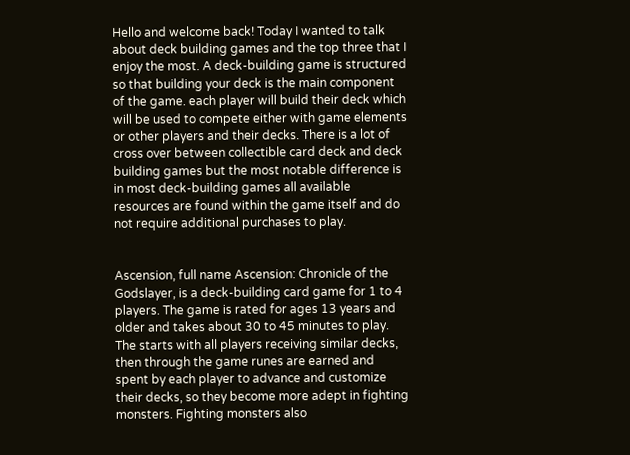Hello and welcome back! Today I wanted to talk about deck building games and the top three that I enjoy the most. A deck-building game is structured so that building your deck is the main component of the game. each player will build their deck which will be used to compete either with game elements or other players and their decks. There is a lot of cross over between collectible card deck and deck building games but the most notable difference is in most deck-building games all available resources are found within the game itself and do not require additional purchases to play.


Ascension, full name Ascension: Chronicle of the Godslayer, is a deck-building card game for 1 to 4 players. The game is rated for ages 13 years and older and takes about 30 to 45 minutes to play. The starts with all players receiving similar decks, then through the game runes are earned and spent by each player to advance and customize their decks, so they become more adept in fighting monsters. Fighting monsters also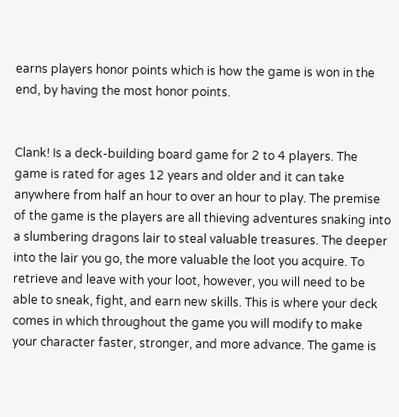earns players honor points which is how the game is won in the end, by having the most honor points.


Clank! Is a deck-building board game for 2 to 4 players. The game is rated for ages 12 years and older and it can take anywhere from half an hour to over an hour to play. The premise of the game is the players are all thieving adventures snaking into a slumbering dragons lair to steal valuable treasures. The deeper into the lair you go, the more valuable the loot you acquire. To retrieve and leave with your loot, however, you will need to be able to sneak, fight, and earn new skills. This is where your deck comes in which throughout the game you will modify to make your character faster, stronger, and more advance. The game is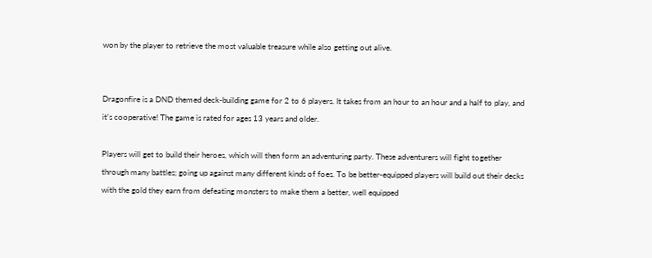won by the player to retrieve the most valuable treasure while also getting out alive.


Dragonfire is a DND themed deck-building game for 2 to 6 players. It takes from an hour to an hour and a half to play, and it’s cooperative! The game is rated for ages 13 years and older.

Players will get to build their heroes, which will then form an adventuring party. These adventurers will fight together through many battles; going up against many different kinds of foes. To be better-equipped players will build out their decks with the gold they earn from defeating monsters to make them a better, well equipped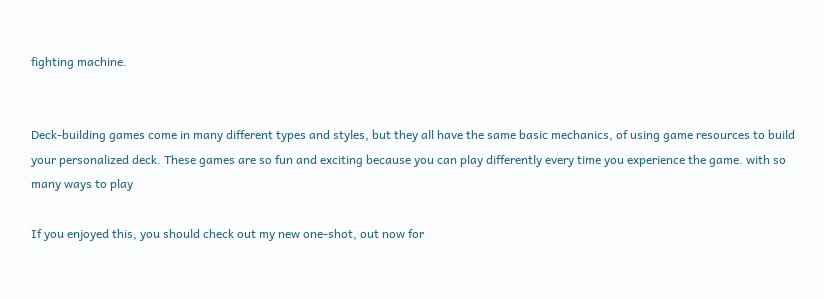fighting machine.


Deck-building games come in many different types and styles, but they all have the same basic mechanics, of using game resources to build your personalized deck. These games are so fun and exciting because you can play differently every time you experience the game. with so many ways to play

If you enjoyed this, you should check out my new one-shot, out now for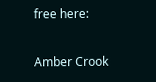free here:

Amber Crook